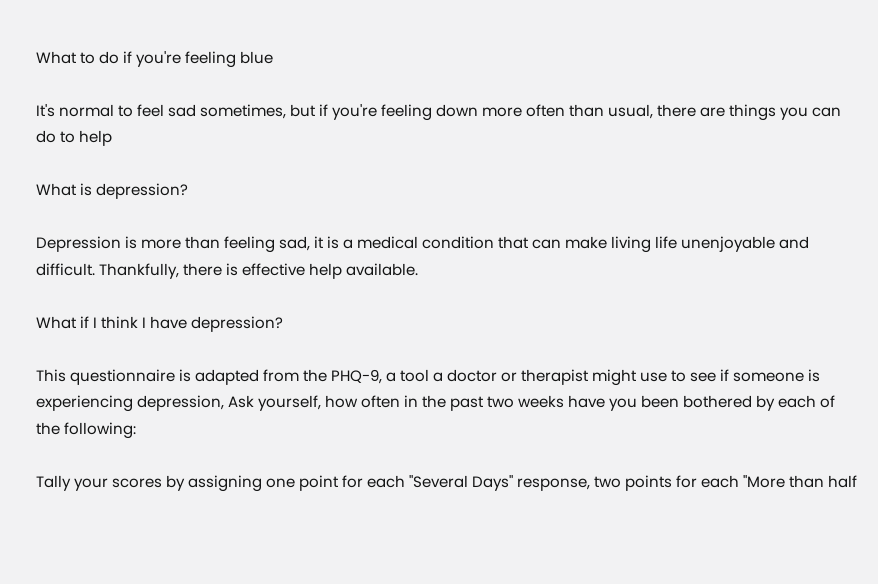What to do if you're feeling blue

It's normal to feel sad sometimes, but if you're feeling down more often than usual, there are things you can do to help

What is depression?

Depression is more than feeling sad, it is a medical condition that can make living life unenjoyable and difficult. Thankfully, there is effective help available.

What if I think I have depression?

This questionnaire is adapted from the PHQ-9, a tool a doctor or therapist might use to see if someone is experiencing depression, Ask yourself, how often in the past two weeks have you been bothered by each of the following:

Tally your scores by assigning one point for each "Several Days" response, two points for each "More than half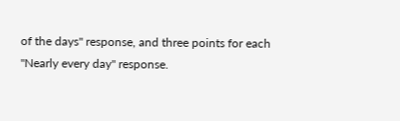of the days" response, and three points for each "Nearly every day" response.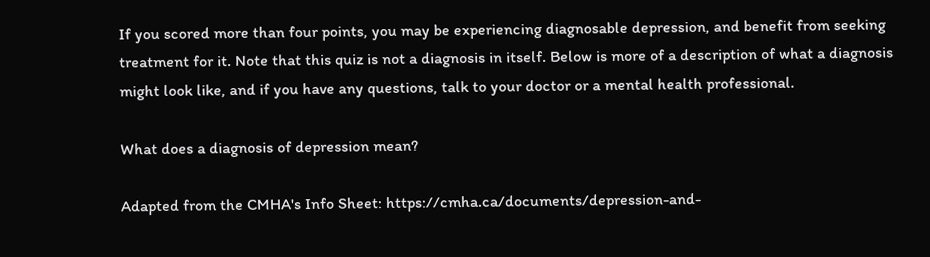If you scored more than four points, you may be experiencing diagnosable depression, and benefit from seeking treatment for it. Note that this quiz is not a diagnosis in itself. Below is more of a description of what a diagnosis might look like, and if you have any questions, talk to your doctor or a mental health professional.

What does a diagnosis of depression mean?

Adapted from the CMHA's Info Sheet: https://cmha.ca/documents/depression-and-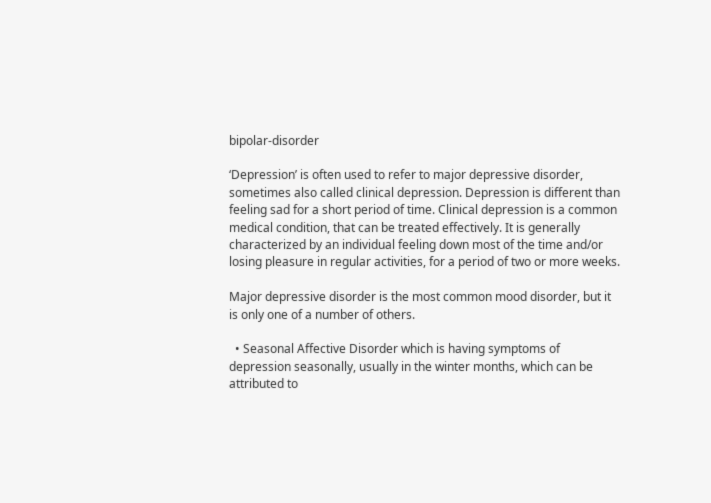bipolar-disorder

‘Depression’ is often used to refer to major depressive disorder, sometimes also called clinical depression. Depression is different than feeling sad for a short period of time. Clinical depression is a common medical condition, that can be treated effectively. It is generally characterized by an individual feeling down most of the time and/or losing pleasure in regular activities, for a period of two or more weeks.

Major depressive disorder is the most common mood disorder, but it is only one of a number of others.

  • Seasonal Affective Disorder which is having symptoms of depression seasonally, usually in the winter months, which can be attributed to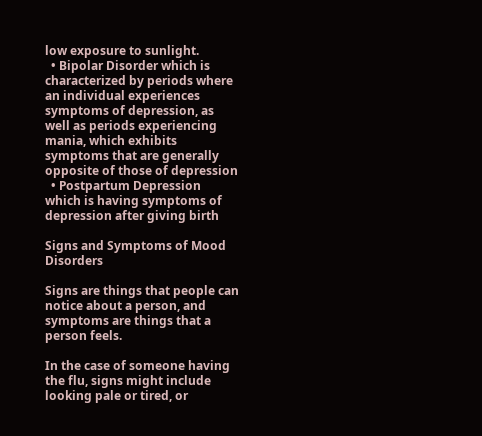low exposure to sunlight.
  • Bipolar Disorder which is characterized by periods where an individual experiences symptoms of depression, as well as periods experiencing mania, which exhibits symptoms that are generally opposite of those of depression
  • Postpartum Depression which is having symptoms of depression after giving birth

Signs and Symptoms of Mood Disorders

Signs are things that people can notice about a person, and symptoms are things that a person feels.

In the case of someone having the flu, signs might include looking pale or tired, or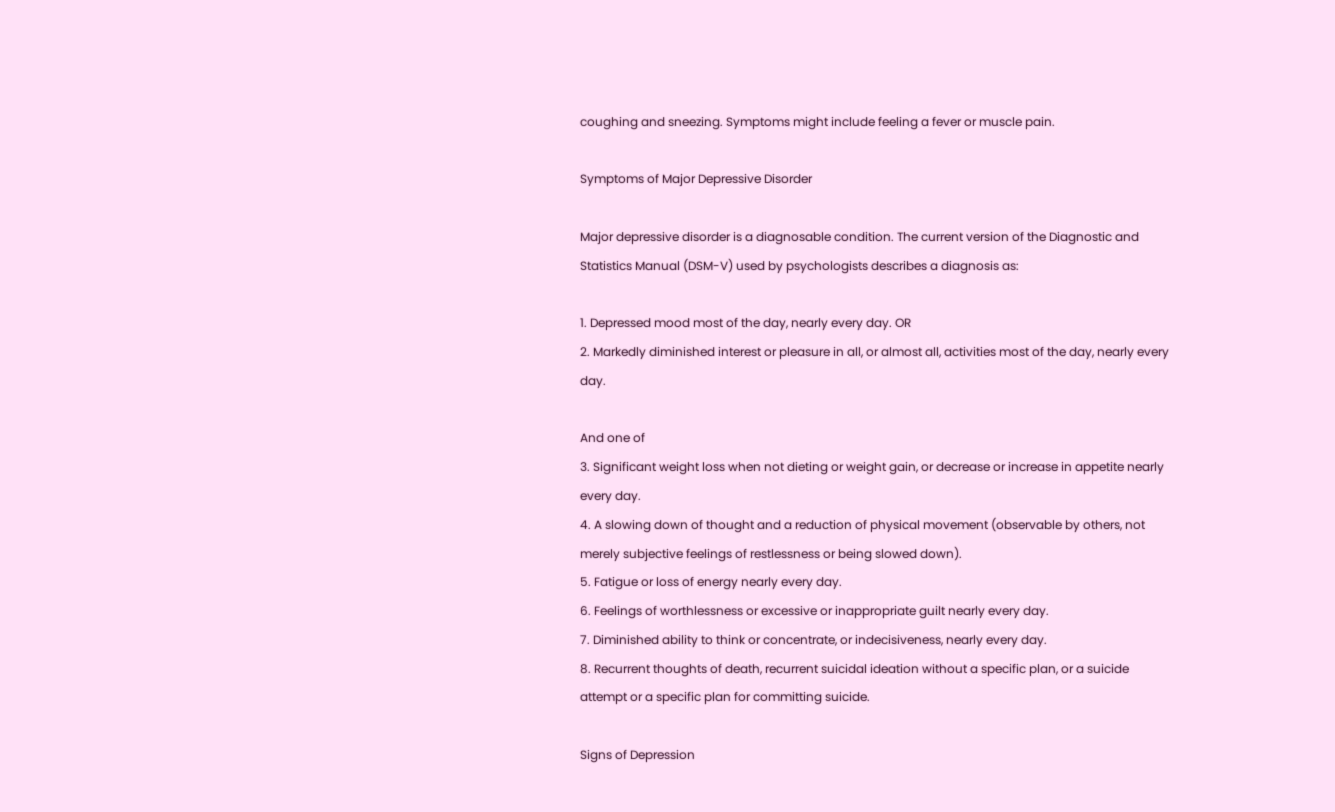coughing and sneezing. Symptoms might include feeling a fever or muscle pain.

Symptoms of Major Depressive Disorder

Major depressive disorder is a diagnosable condition. The current version of the Diagnostic and Statistics Manual (DSM-V) used by psychologists describes a diagnosis as:

1. Depressed mood most of the day, nearly every day. OR
2. Markedly diminished interest or pleasure in all, or almost all, activities most of the day, nearly every day.

And one of
3. Significant weight loss when not dieting or weight gain, or decrease or increase in appetite nearly every day.
4. A slowing down of thought and a reduction of physical movement (observable by others, not merely subjective feelings of restlessness or being slowed down).
5. Fatigue or loss of energy nearly every day.
6. Feelings of worthlessness or excessive or inappropriate guilt nearly every day.
7. Diminished ability to think or concentrate, or indecisiveness, nearly every day.
8. Recurrent thoughts of death, recurrent suicidal ideation without a specific plan, or a suicide attempt or a specific plan for committing suicide.

Signs of Depression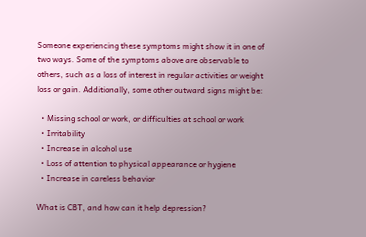Someone experiencing these symptoms might show it in one of two ways. Some of the symptoms above are observable to others, such as a loss of interest in regular activities or weight loss or gain. Additionally, some other outward signs might be:

  • Missing school or work, or difficulties at school or work
  • Irritability
  • Increase in alcohol use
  • Loss of attention to physical appearance or hygiene
  • Increase in careless behavior

What is CBT, and how can it help depression?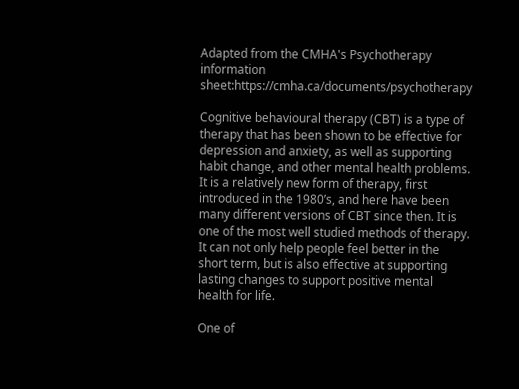Adapted from the CMHA's Psychotherapy information sheet:https://cmha.ca/documents/psychotherapy

Cognitive behavioural therapy (CBT) is a type of therapy that has been shown to be effective for depression and anxiety, as well as supporting habit change, and other mental health problems. It is a relatively new form of therapy, first introduced in the 1980’s, and here have been many different versions of CBT since then. It is one of the most well studied methods of therapy. It can not only help people feel better in the short term, but is also effective at supporting lasting changes to support positive mental health for life.

One of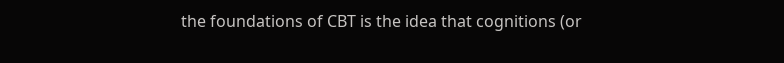the foundations of CBT is the idea that cognitions (or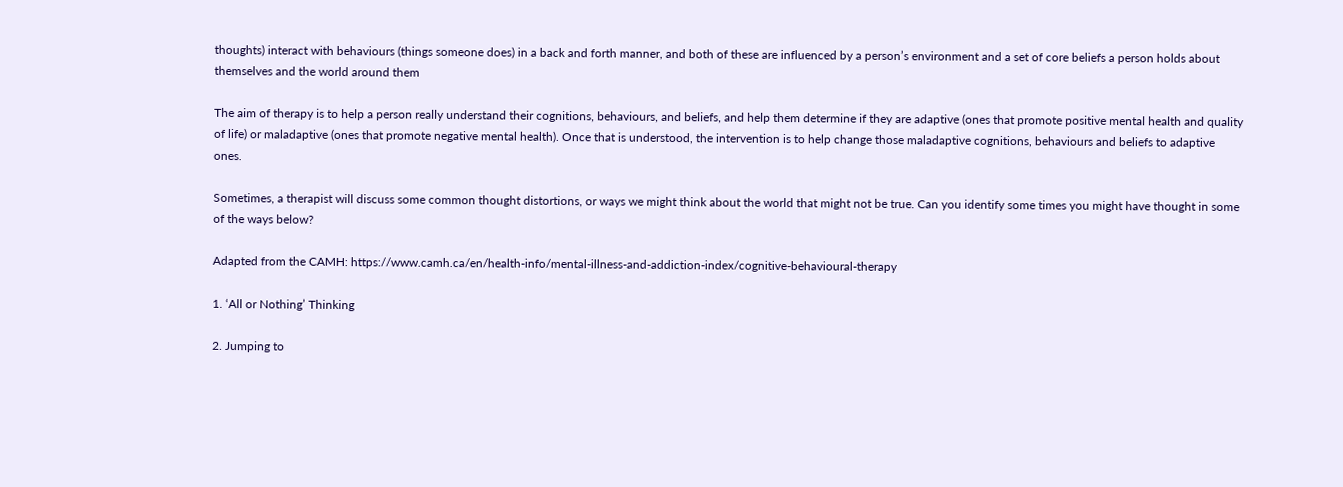thoughts) interact with behaviours (things someone does) in a back and forth manner, and both of these are influenced by a person’s environment and a set of core beliefs a person holds about themselves and the world around them

The aim of therapy is to help a person really understand their cognitions, behaviours, and beliefs, and help them determine if they are adaptive (ones that promote positive mental health and quality of life) or maladaptive (ones that promote negative mental health). Once that is understood, the intervention is to help change those maladaptive cognitions, behaviours and beliefs to adaptive ones.

Sometimes, a therapist will discuss some common thought distortions, or ways we might think about the world that might not be true. Can you identify some times you might have thought in some of the ways below?

Adapted from the CAMH: https://www.camh.ca/en/health-info/mental-illness-and-addiction-index/cognitive-behavioural-therapy

1. ‘All or Nothing’ Thinking

2. Jumping to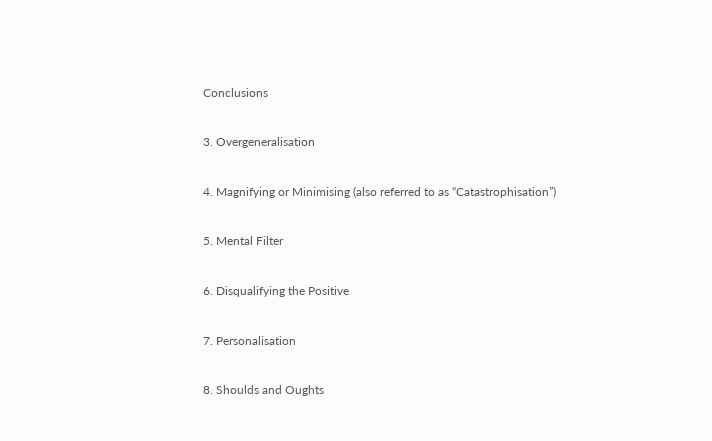Conclusions

3. Overgeneralisation

4. Magnifying or Minimising (also referred to as “Catastrophisation”)

5. Mental Filter

6. Disqualifying the Positive

7. Personalisation

8. Shoulds and Oughts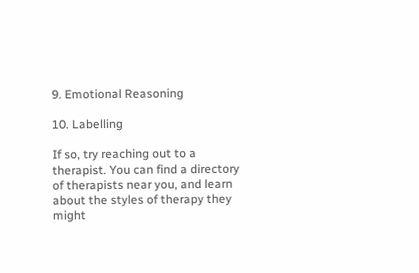9. Emotional Reasoning

10. Labelling

If so, try reaching out to a therapist. You can find a directory of therapists near you, and learn about the styles of therapy they might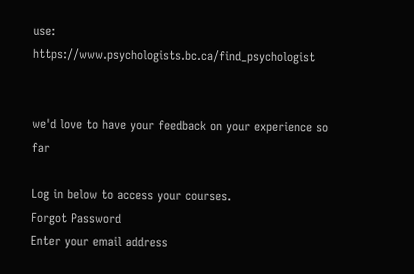use: https://www.psychologists.bc.ca/find_psychologist


we'd love to have your feedback on your experience so far

Log in below to access your courses.
Forgot Password
Enter your email address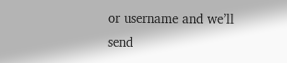or username and we’ll send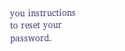you instructions to reset your password.